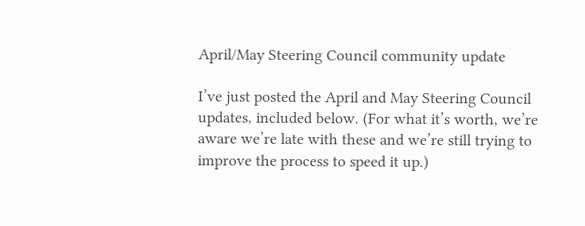April/May Steering Council community update

I’ve just posted the April and May Steering Council updates, included below. (For what it’s worth, we’re aware we’re late with these and we’re still trying to improve the process to speed it up.)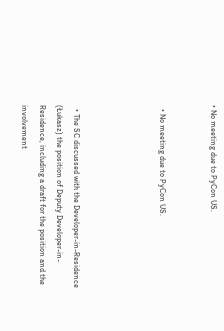• No meeting due to PyCon US.


  • No meeting due to PyCon US.




  • The SC discussed with the Developer-in-Residence (Łukasz) the position of Deputy Developer-in-Residence, including a draft for the position and the involvement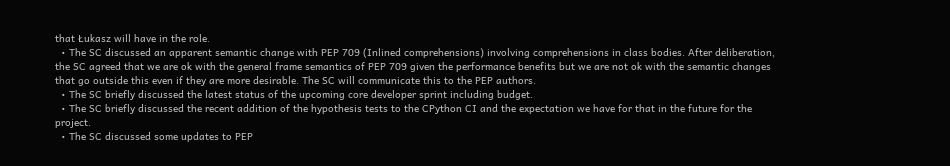that Łukasz will have in the role.
  • The SC discussed an apparent semantic change with PEP 709 (Inlined comprehensions) involving comprehensions in class bodies. After deliberation, the SC agreed that we are ok with the general frame semantics of PEP 709 given the performance benefits but we are not ok with the semantic changes that go outside this even if they are more desirable. The SC will communicate this to the PEP authors.
  • The SC briefly discussed the latest status of the upcoming core developer sprint including budget.
  • The SC briefly discussed the recent addition of the hypothesis tests to the CPython CI and the expectation we have for that in the future for the project.
  • The SC discussed some updates to PEP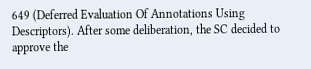649 (Deferred Evaluation Of Annotations Using Descriptors). After some deliberation, the SC decided to approve the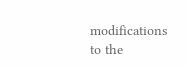modifications to the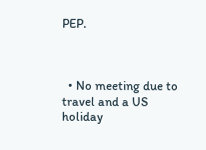PEP.



  • No meeting due to travel and a US holiday